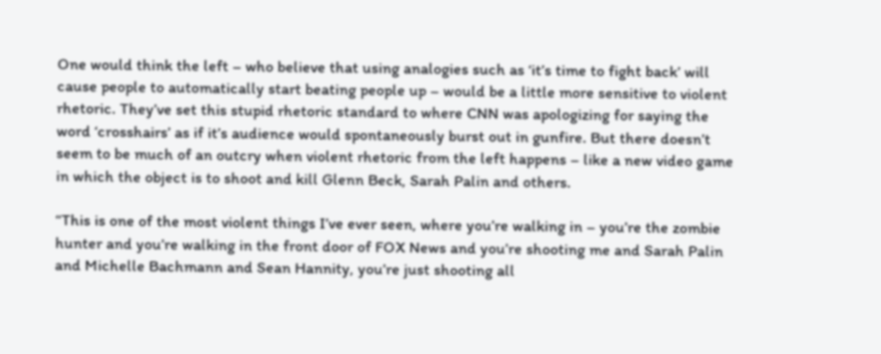One would think the left – who believe that using analogies such as ‘it’s time to fight back’ will cause people to automatically start beating people up – would be a little more sensitive to violent rhetoric. They’ve set this stupid rhetoric standard to where CNN was apologizing for saying the word ‘crosshairs’ as if it’s audience would spontaneously burst out in gunfire. But there doesn’t seem to be much of an outcry when violent rhetoric from the left happens – like a new video game in which the object is to shoot and kill Glenn Beck, Sarah Palin and others.

“This is one of the most violent things I’ve ever seen, where you’re walking in – you’re the zombie hunter and you’re walking in the front door of FOX News and you’re shooting me and Sarah Palin and Michelle Bachmann and Sean Hannity, you’re just shooting all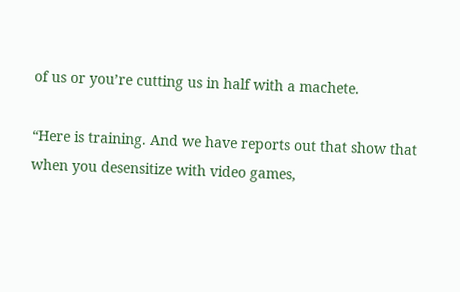of us or you’re cutting us in half with a machete.

“Here is training. And we have reports out that show that when you desensitize with video games,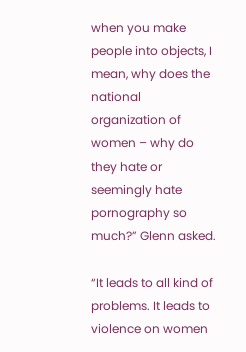when you make people into objects, I mean, why does the national organization of women – why do they hate or seemingly hate pornography so much?” Glenn asked.

“It leads to all kind of problems. It leads to violence on women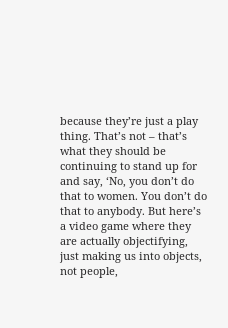because they’re just a play thing. That’s not – that’s what they should be continuing to stand up for and say, ‘No, you don’t do that to women. You don’t do that to anybody. But here’s a video game where they are actually objectifying, just making us into objects, not people,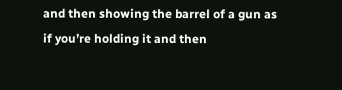and then showing the barrel of a gun as if you’re holding it and then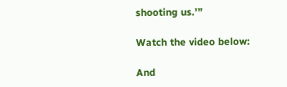shooting us.’”

Watch the video below:

And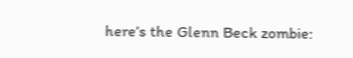here’s the Glenn Beck zombie: